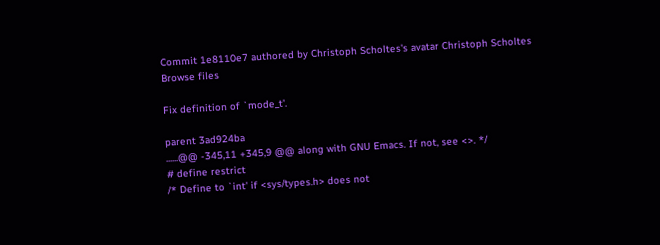Commit 1e8110e7 authored by Christoph Scholtes's avatar Christoph Scholtes
Browse files

Fix definition of `mode_t'.

parent 3ad924ba
......@@ -345,11 +345,9 @@ along with GNU Emacs. If not, see <>. */
# define restrict
/* Define to `int' if <sys/types.h> does not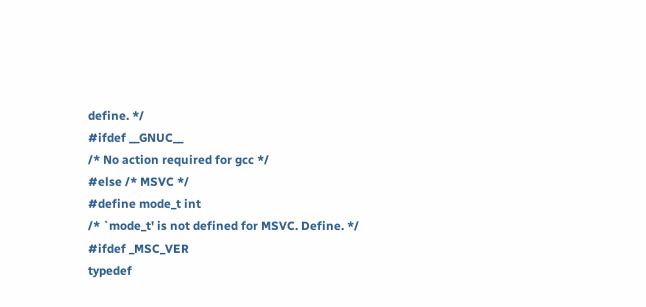define. */
#ifdef __GNUC__
/* No action required for gcc */
#else /* MSVC */
#define mode_t int
/* `mode_t' is not defined for MSVC. Define. */
#ifdef _MSC_VER
typedef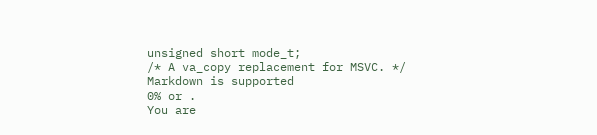unsigned short mode_t;
/* A va_copy replacement for MSVC. */
Markdown is supported
0% or .
You are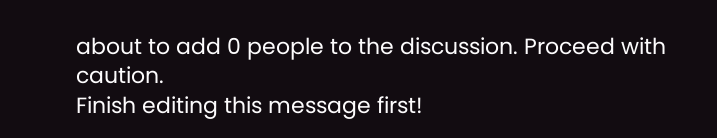about to add 0 people to the discussion. Proceed with caution.
Finish editing this message first!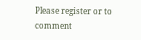Please register or to comment